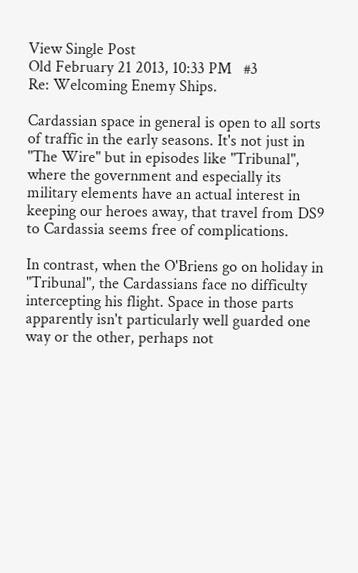View Single Post
Old February 21 2013, 10:33 PM   #3
Re: Welcoming Enemy Ships.

Cardassian space in general is open to all sorts of traffic in the early seasons. It's not just in "The Wire" but in episodes like "Tribunal", where the government and especially its military elements have an actual interest in keeping our heroes away, that travel from DS9 to Cardassia seems free of complications.

In contrast, when the O'Briens go on holiday in "Tribunal", the Cardassians face no difficulty intercepting his flight. Space in those parts apparently isn't particularly well guarded one way or the other, perhaps not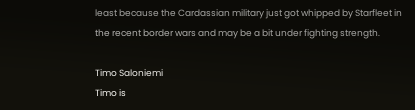least because the Cardassian military just got whipped by Starfleet in the recent border wars and may be a bit under fighting strength.

Timo Saloniemi
Timo is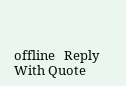offline   Reply With Quote